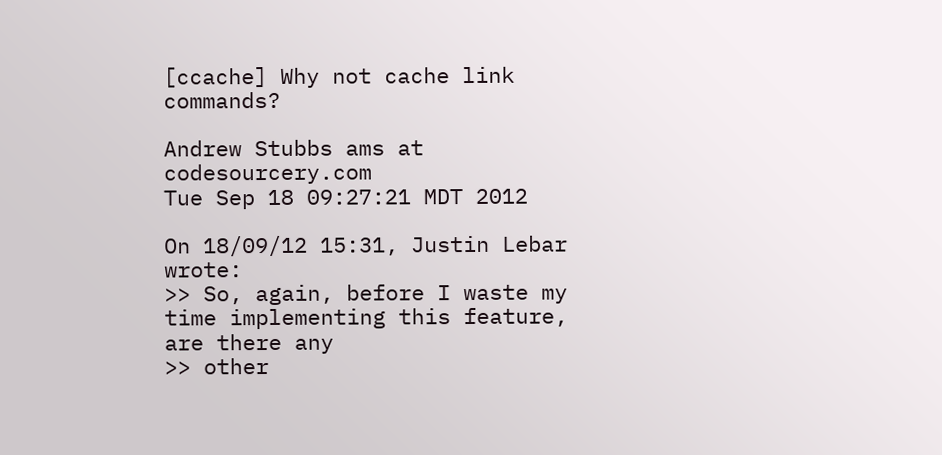[ccache] Why not cache link commands?

Andrew Stubbs ams at codesourcery.com
Tue Sep 18 09:27:21 MDT 2012

On 18/09/12 15:31, Justin Lebar wrote:
>> So, again, before I waste my time implementing this feature, are there any
>> other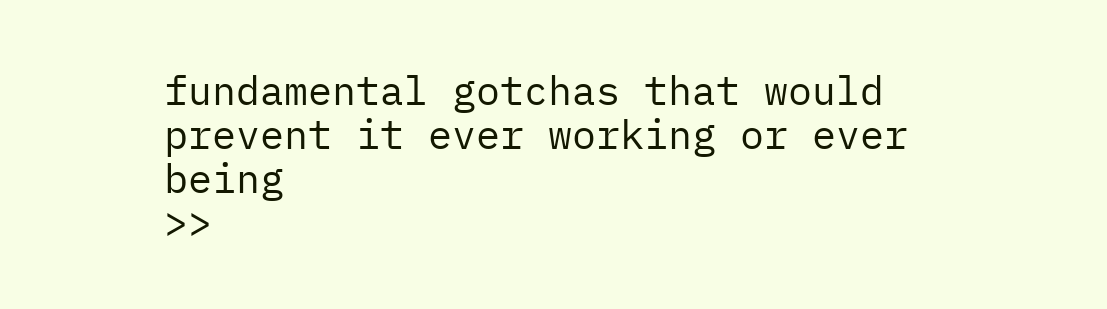fundamental gotchas that would prevent it ever working or ever being
>>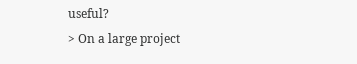useful?
> On a large project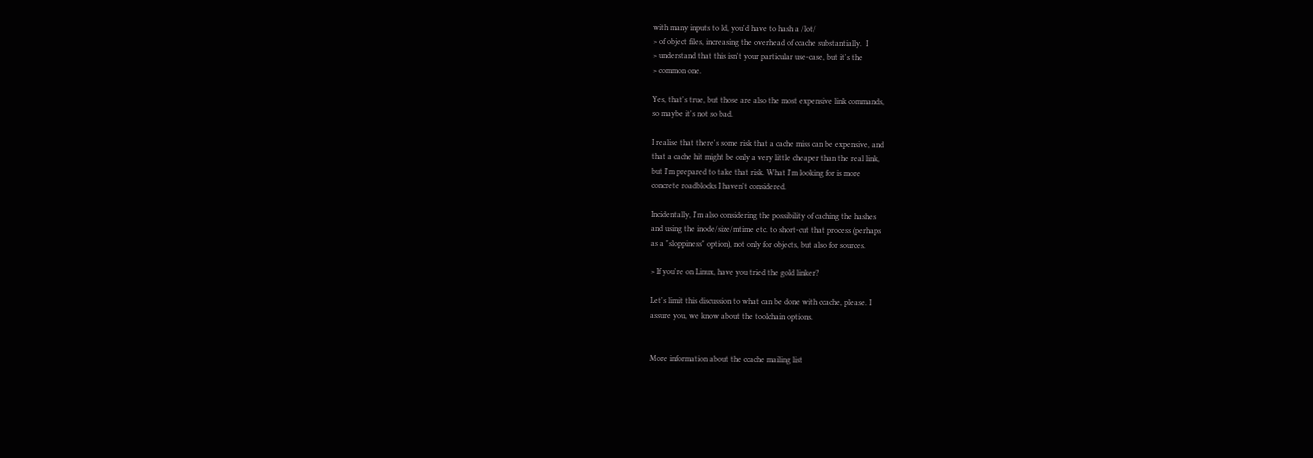with many inputs to ld, you'd have to hash a /lot/
> of object files, increasing the overhead of ccache substantially.  I
> understand that this isn't your particular use-case, but it's the
> common one.

Yes, that's true, but those are also the most expensive link commands,
so maybe it's not so bad.

I realise that there's some risk that a cache miss can be expensive, and
that a cache hit might be only a very little cheaper than the real link,
but I'm prepared to take that risk. What I'm looking for is more
concrete roadblocks I haven't considered.

Incidentally, I'm also considering the possibility of caching the hashes
and using the inode/size/mtime etc. to short-cut that process (perhaps
as a "sloppiness" option), not only for objects, but also for sources.

> If you're on Linux, have you tried the gold linker?

Let's limit this discussion to what can be done with ccache, please. I
assure you, we know about the toolchain options.


More information about the ccache mailing list